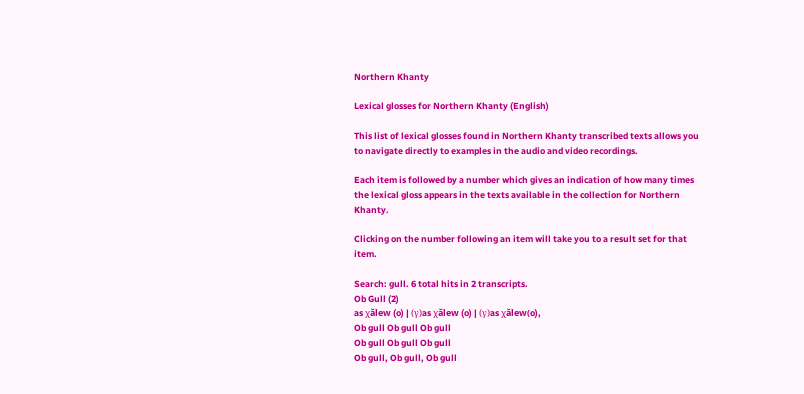Northern Khanty

Lexical glosses for Northern Khanty (English)

This list of lexical glosses found in Northern Khanty transcribed texts allows you to navigate directly to examples in the audio and video recordings.

Each item is followed by a number which gives an indication of how many times the lexical gloss appears in the texts available in the collection for Northern Khanty.

Clicking on the number following an item will take you to a result set for that item.

Search: gull. 6 total hits in 2 transcripts.
Ob Gull (2)
as χălew (o) | (γ)as χălew (o) | (γ)as χălew(o),
Ob gull Ob gull Ob gull
Ob gull Ob gull Ob gull
Ob gull, Ob gull, Ob gull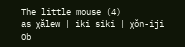The little mouse (4)
as χălew | iki siki | χŏn-iji
Ob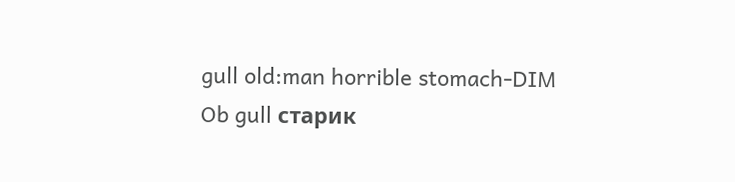gull old:man horrible stomach-DIM
Ob gull старик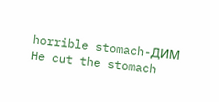horrible stomach-ДИМ
He cut the stomach